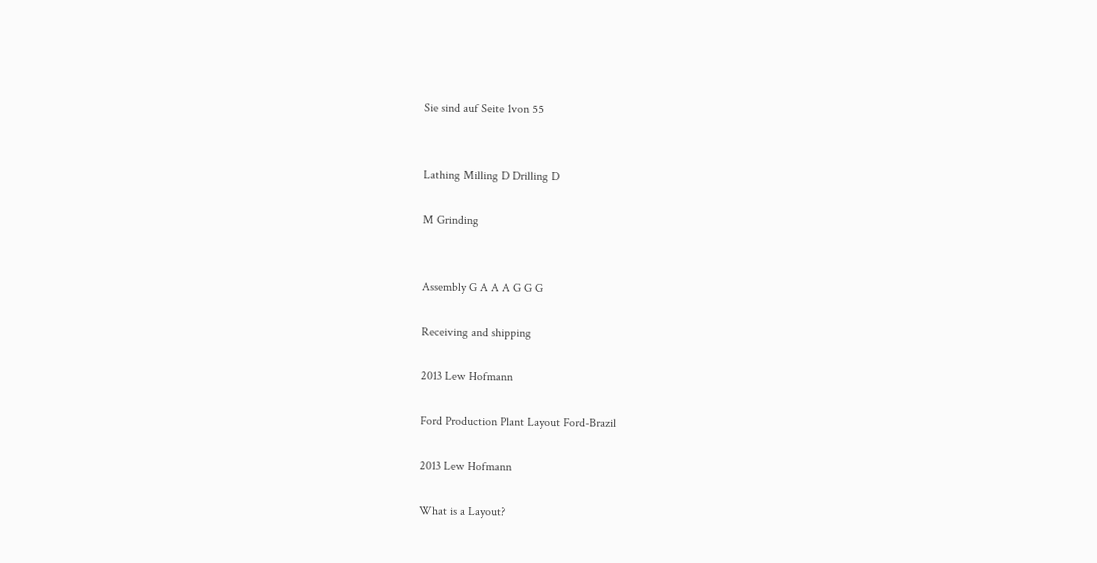Sie sind auf Seite 1von 55


Lathing Milling D Drilling D

M Grinding


Assembly G A A A G G G

Receiving and shipping

2013 Lew Hofmann

Ford Production Plant Layout Ford-Brazil

2013 Lew Hofmann

What is a Layout?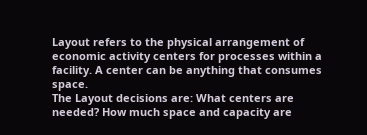Layout refers to the physical arrangement of economic activity centers for processes within a facility. A center can be anything that consumes space.
The Layout decisions are: What centers are needed? How much space and capacity are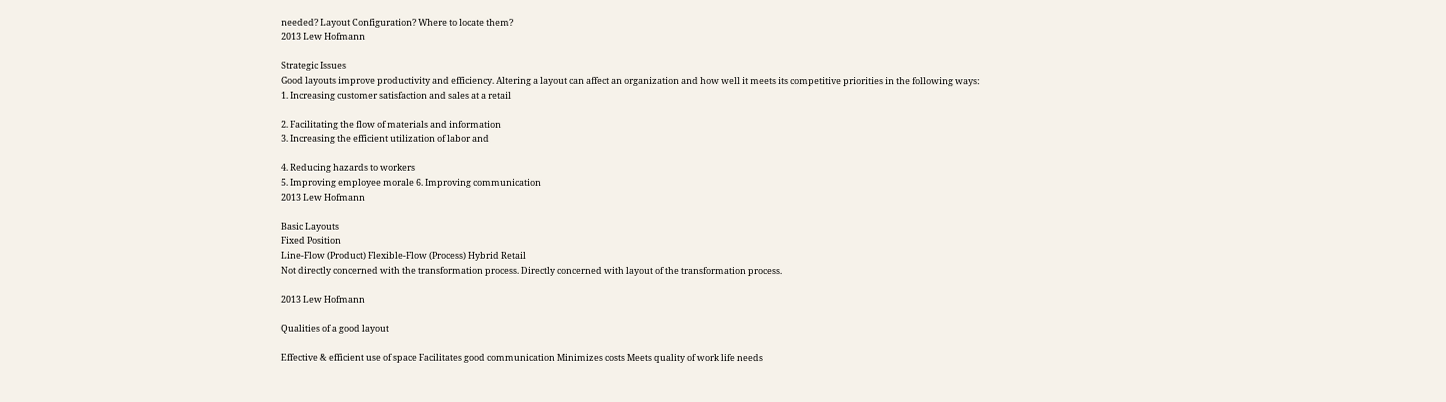needed? Layout Configuration? Where to locate them?
2013 Lew Hofmann

Strategic Issues
Good layouts improve productivity and efficiency. Altering a layout can affect an organization and how well it meets its competitive priorities in the following ways:
1. Increasing customer satisfaction and sales at a retail

2. Facilitating the flow of materials and information
3. Increasing the efficient utilization of labor and

4. Reducing hazards to workers
5. Improving employee morale 6. Improving communication
2013 Lew Hofmann

Basic Layouts
Fixed Position
Line-Flow (Product) Flexible-Flow (Process) Hybrid Retail
Not directly concerned with the transformation process. Directly concerned with layout of the transformation process.

2013 Lew Hofmann

Qualities of a good layout

Effective & efficient use of space Facilitates good communication Minimizes costs Meets quality of work life needs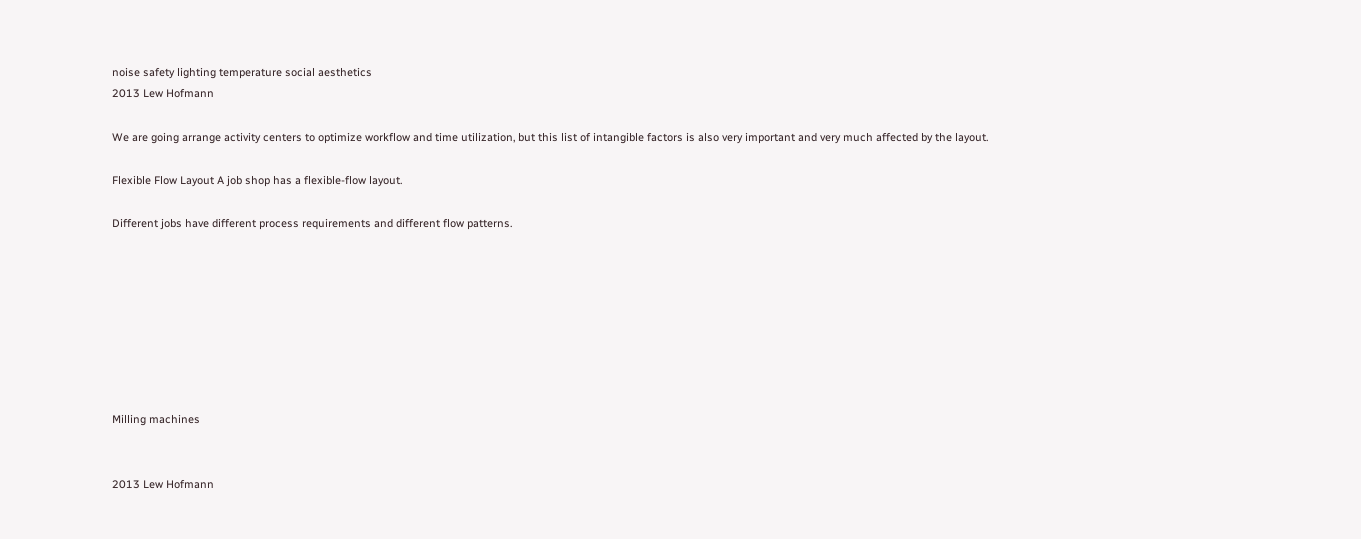noise safety lighting temperature social aesthetics
2013 Lew Hofmann

We are going arrange activity centers to optimize workflow and time utilization, but this list of intangible factors is also very important and very much affected by the layout.

Flexible Flow Layout A job shop has a flexible-flow layout.

Different jobs have different process requirements and different flow patterns.








Milling machines


2013 Lew Hofmann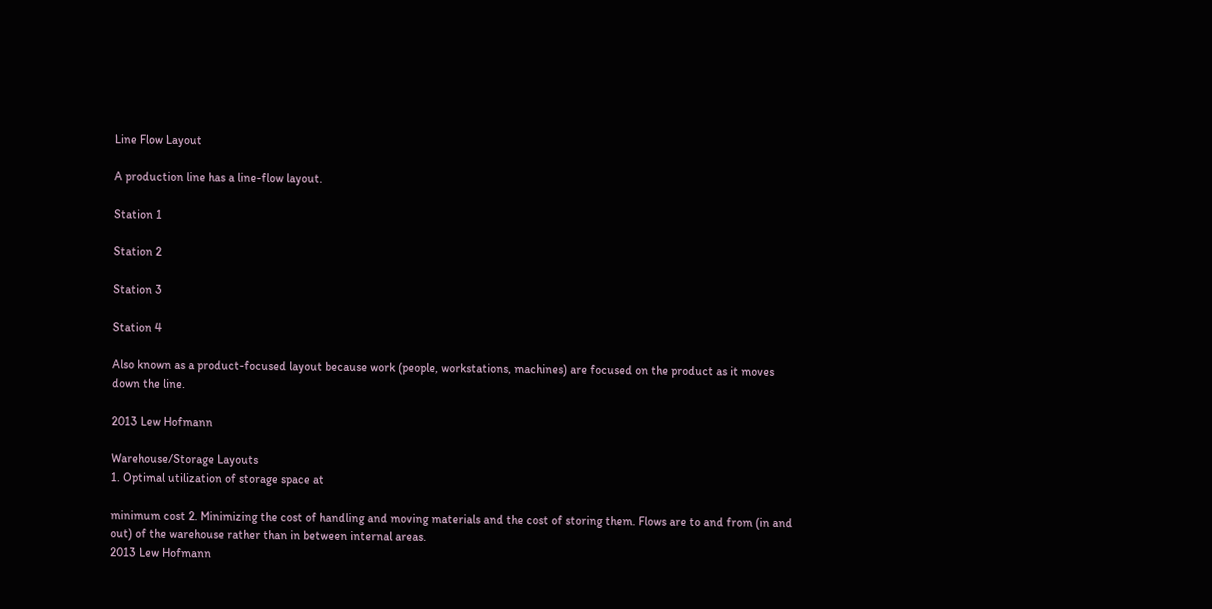Line Flow Layout

A production line has a line-flow layout.

Station 1

Station 2

Station 3

Station 4

Also known as a product-focused layout because work (people, workstations, machines) are focused on the product as it moves down the line.

2013 Lew Hofmann

Warehouse/Storage Layouts
1. Optimal utilization of storage space at

minimum cost 2. Minimizing the cost of handling and moving materials and the cost of storing them. Flows are to and from (in and out) of the warehouse rather than in between internal areas.
2013 Lew Hofmann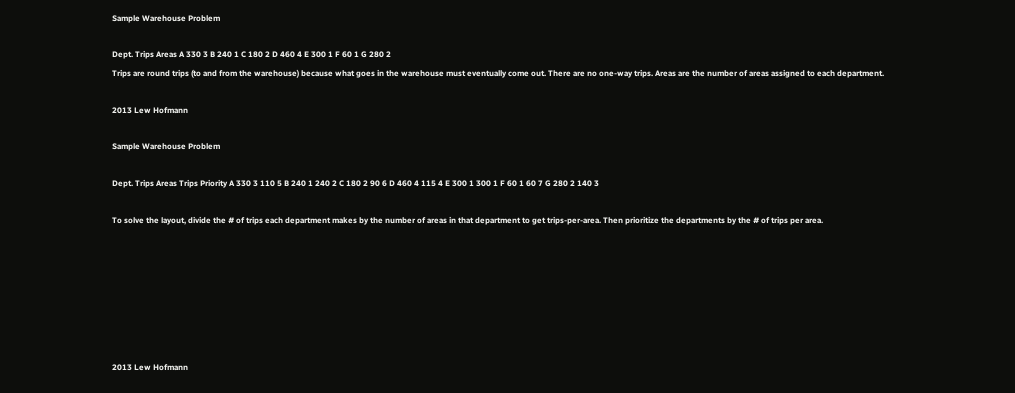Sample Warehouse Problem

Dept. Trips Areas A 330 3 B 240 1 C 180 2 D 460 4 E 300 1 F 60 1 G 280 2
Trips are round trips (to and from the warehouse) because what goes in the warehouse must eventually come out. There are no one-way trips. Areas are the number of areas assigned to each department.

2013 Lew Hofmann

Sample Warehouse Problem

Dept. Trips Areas Trips Priority A 330 3 110 5 B 240 1 240 2 C 180 2 90 6 D 460 4 115 4 E 300 1 300 1 F 60 1 60 7 G 280 2 140 3

To solve the layout, divide the # of trips each department makes by the number of areas in that department to get trips-per-area. Then prioritize the departments by the # of trips per area.







2013 Lew Hofmann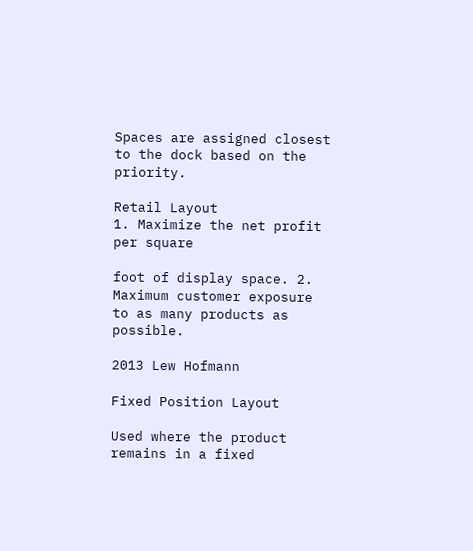Spaces are assigned closest to the dock based on the priority.

Retail Layout
1. Maximize the net profit per square

foot of display space. 2. Maximum customer exposure to as many products as possible.

2013 Lew Hofmann

Fixed Position Layout

Used where the product remains in a fixed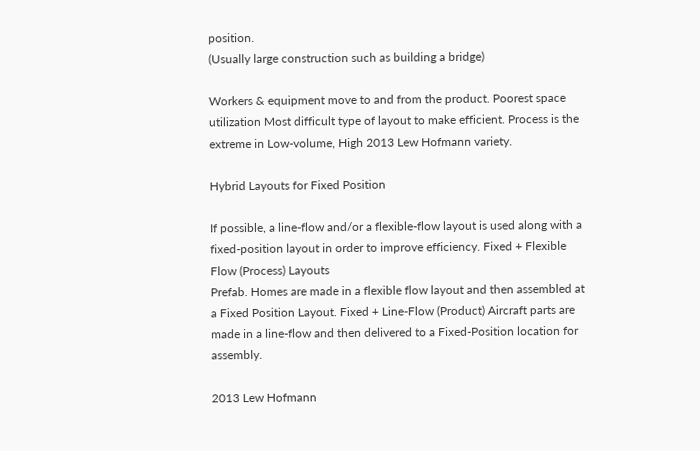position.
(Usually large construction such as building a bridge)

Workers & equipment move to and from the product. Poorest space utilization Most difficult type of layout to make efficient. Process is the extreme in Low-volume, High 2013 Lew Hofmann variety.

Hybrid Layouts for Fixed Position

If possible, a line-flow and/or a flexible-flow layout is used along with a fixed-position layout in order to improve efficiency. Fixed + Flexible Flow (Process) Layouts
Prefab. Homes are made in a flexible flow layout and then assembled at a Fixed Position Layout. Fixed + Line-Flow (Product) Aircraft parts are made in a line-flow and then delivered to a Fixed-Position location for assembly.

2013 Lew Hofmann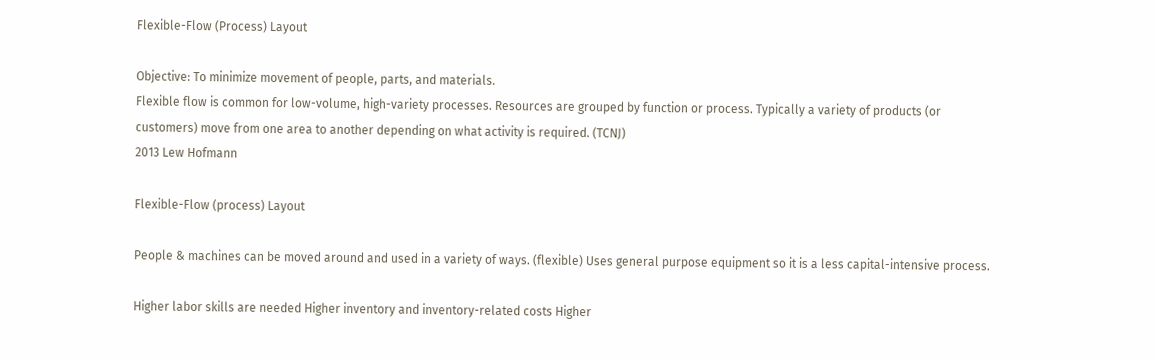Flexible-Flow (Process) Layout

Objective: To minimize movement of people, parts, and materials.
Flexible flow is common for low-volume, high-variety processes. Resources are grouped by function or process. Typically a variety of products (or customers) move from one area to another depending on what activity is required. (TCNJ)
2013 Lew Hofmann

Flexible-Flow (process) Layout

People & machines can be moved around and used in a variety of ways. (flexible) Uses general purpose equipment so it is a less capital-intensive process.

Higher labor skills are needed Higher inventory and inventory-related costs Higher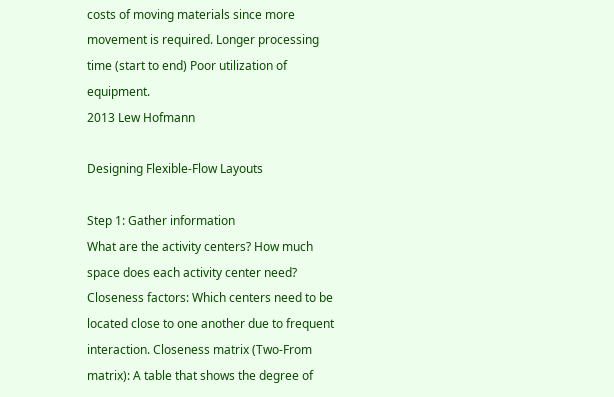costs of moving materials since more movement is required. Longer processing time (start to end) Poor utilization of equipment.
2013 Lew Hofmann

Designing Flexible-Flow Layouts

Step 1: Gather information
What are the activity centers? How much space does each activity center need? Closeness factors: Which centers need to be located close to one another due to frequent interaction. Closeness matrix (Two-From matrix): A table that shows the degree of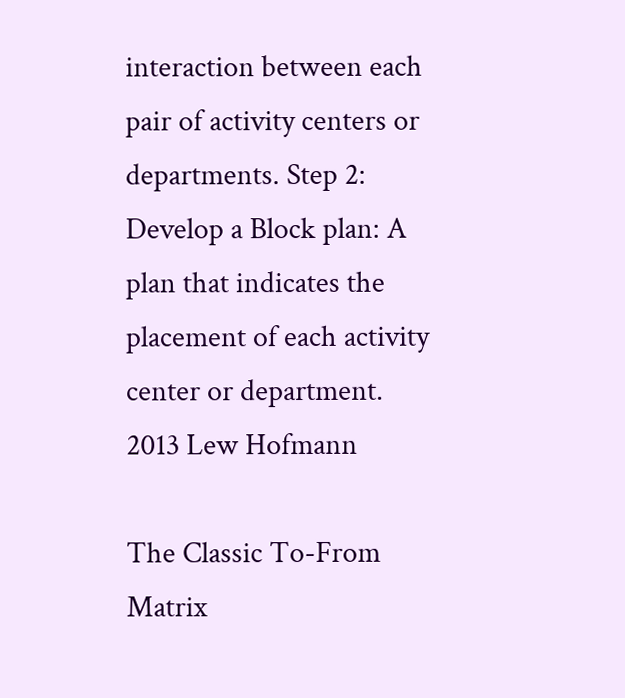interaction between each pair of activity centers or departments. Step 2: Develop a Block plan: A plan that indicates the placement of each activity center or department.
2013 Lew Hofmann

The Classic To-From Matrix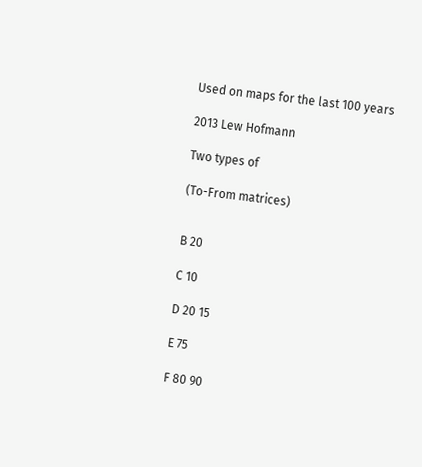Used on maps for the last 100 years

2013 Lew Hofmann

Two types of

(To-From matrices)


B 20

C 10

D 20 15

E 75

F 80 90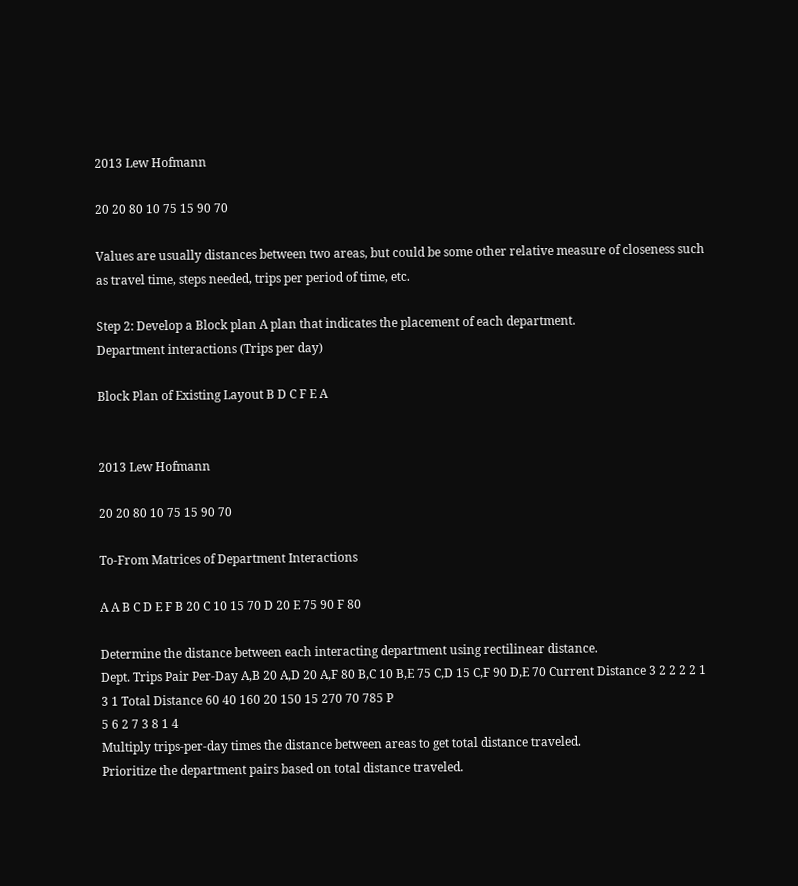2013 Lew Hofmann

20 20 80 10 75 15 90 70

Values are usually distances between two areas, but could be some other relative measure of closeness such as travel time, steps needed, trips per period of time, etc.

Step 2: Develop a Block plan A plan that indicates the placement of each department.
Department interactions (Trips per day)

Block Plan of Existing Layout B D C F E A


2013 Lew Hofmann

20 20 80 10 75 15 90 70

To-From Matrices of Department Interactions

A A B C D E F B 20 C 10 15 70 D 20 E 75 90 F 80

Determine the distance between each interacting department using rectilinear distance.
Dept. Trips Pair Per-Day A,B 20 A,D 20 A,F 80 B,C 10 B,E 75 C,D 15 C,F 90 D,E 70 Current Distance 3 2 2 2 2 1 3 1 Total Distance 60 40 160 20 150 15 270 70 785 P
5 6 2 7 3 8 1 4
Multiply trips-per-day times the distance between areas to get total distance traveled.
Prioritize the department pairs based on total distance traveled.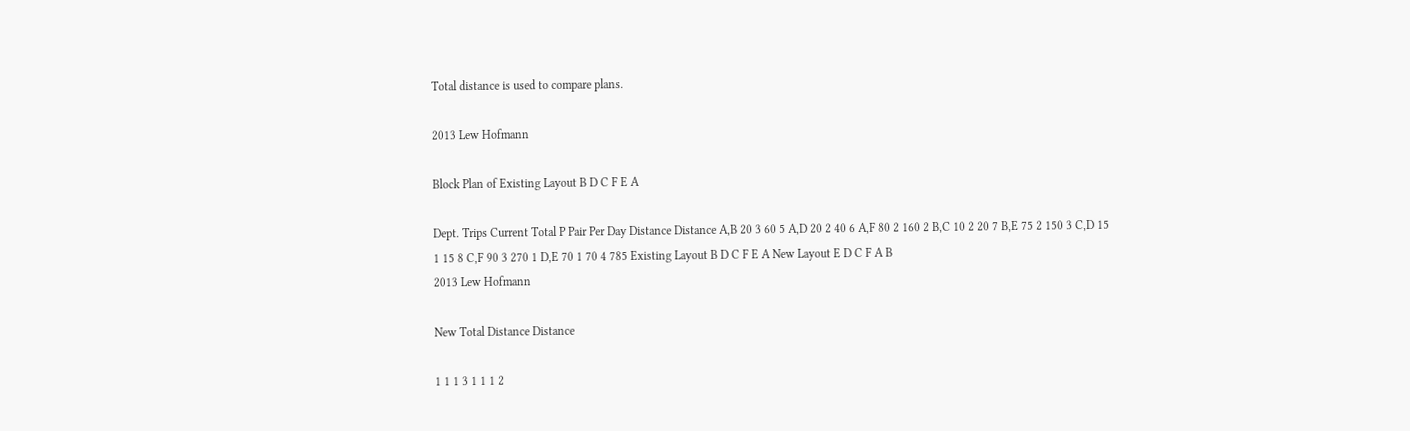Total distance is used to compare plans.

2013 Lew Hofmann

Block Plan of Existing Layout B D C F E A

Dept. Trips Current Total P Pair Per Day Distance Distance A,B 20 3 60 5 A,D 20 2 40 6 A,F 80 2 160 2 B,C 10 2 20 7 B,E 75 2 150 3 C,D 15 1 15 8 C,F 90 3 270 1 D,E 70 1 70 4 785 Existing Layout B D C F E A New Layout E D C F A B
2013 Lew Hofmann

New Total Distance Distance

1 1 1 3 1 1 1 2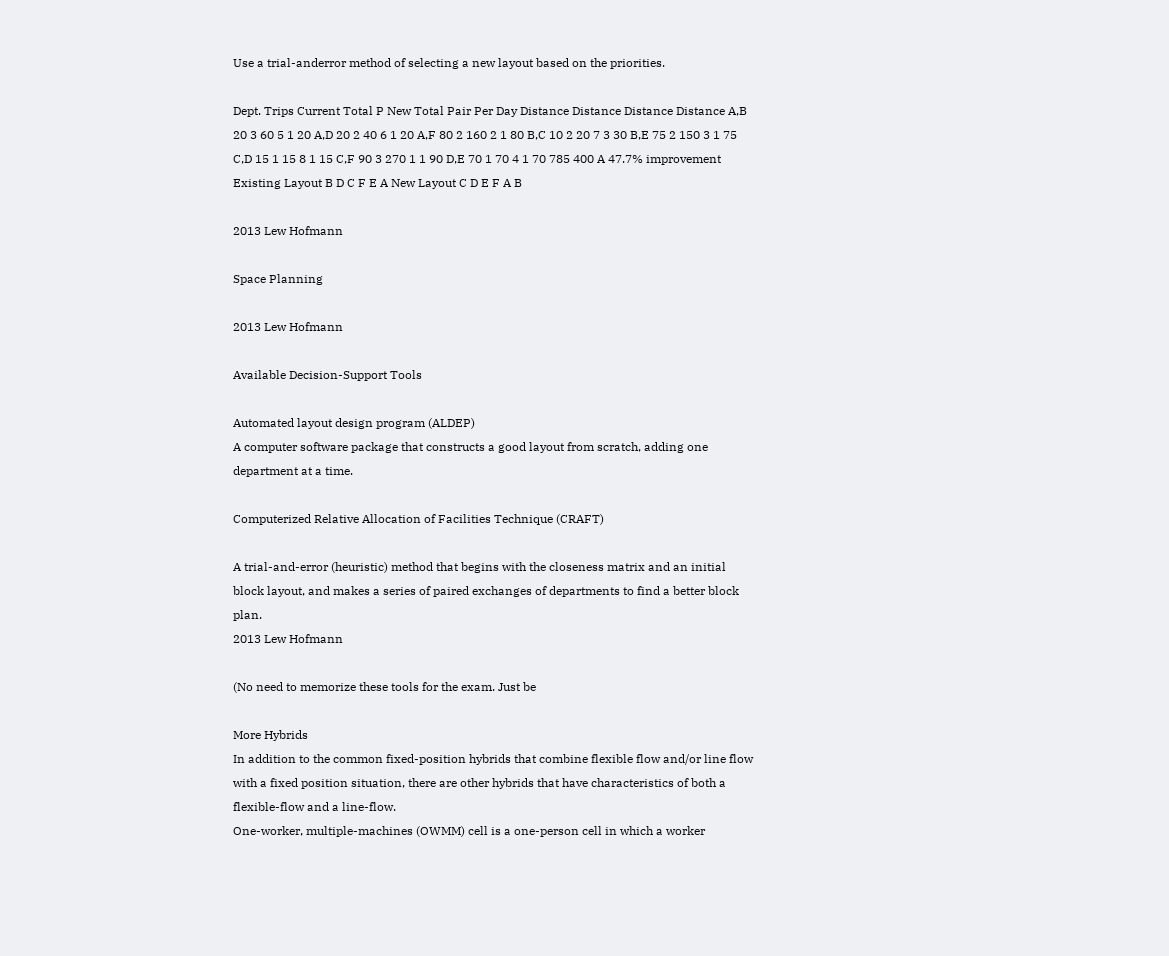Use a trial-anderror method of selecting a new layout based on the priorities.

Dept. Trips Current Total P New Total Pair Per Day Distance Distance Distance Distance A,B 20 3 60 5 1 20 A,D 20 2 40 6 1 20 A,F 80 2 160 2 1 80 B,C 10 2 20 7 3 30 B,E 75 2 150 3 1 75 C,D 15 1 15 8 1 15 C,F 90 3 270 1 1 90 D,E 70 1 70 4 1 70 785 400 A 47.7% improvement Existing Layout B D C F E A New Layout C D E F A B

2013 Lew Hofmann

Space Planning

2013 Lew Hofmann

Available Decision-Support Tools

Automated layout design program (ALDEP)
A computer software package that constructs a good layout from scratch, adding one department at a time.

Computerized Relative Allocation of Facilities Technique (CRAFT)

A trial-and-error (heuristic) method that begins with the closeness matrix and an initial block layout, and makes a series of paired exchanges of departments to find a better block plan.
2013 Lew Hofmann

(No need to memorize these tools for the exam. Just be

More Hybrids
In addition to the common fixed-position hybrids that combine flexible flow and/or line flow with a fixed position situation, there are other hybrids that have characteristics of both a flexible-flow and a line-flow.
One-worker, multiple-machines (OWMM) cell is a one-person cell in which a worker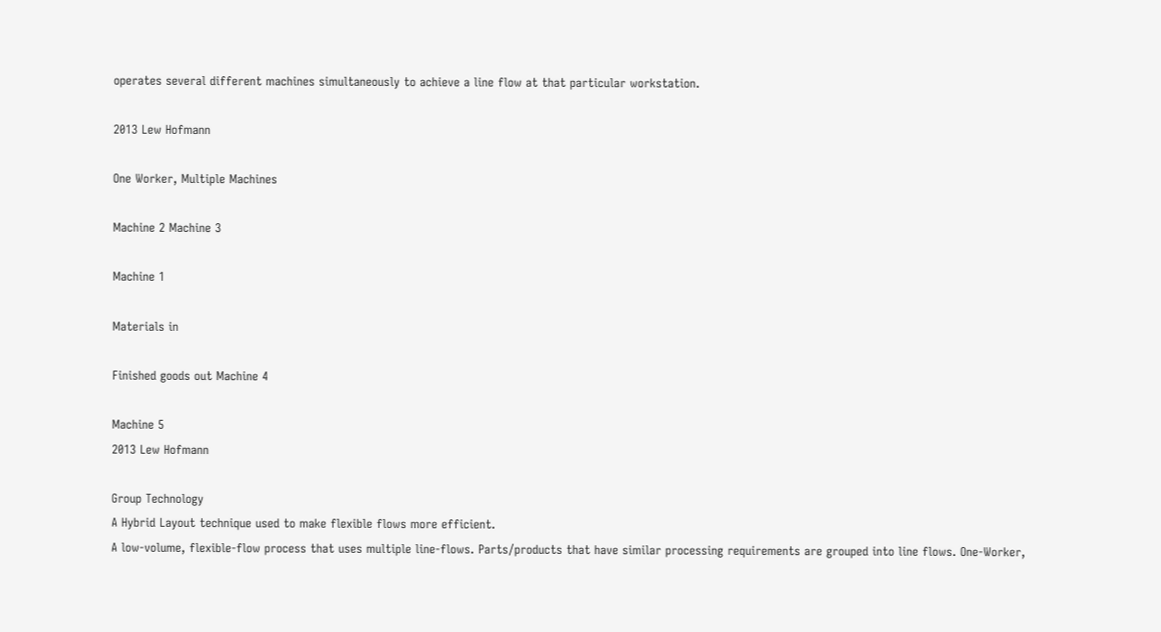operates several different machines simultaneously to achieve a line flow at that particular workstation.

2013 Lew Hofmann

One Worker, Multiple Machines

Machine 2 Machine 3

Machine 1

Materials in

Finished goods out Machine 4

Machine 5
2013 Lew Hofmann

Group Technology
A Hybrid Layout technique used to make flexible flows more efficient.
A low-volume, flexible-flow process that uses multiple line-flows. Parts/products that have similar processing requirements are grouped into line flows. One-Worker,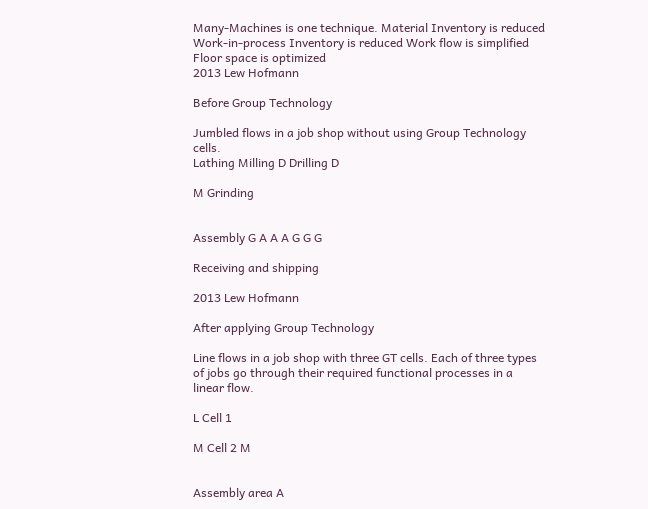Many-Machines is one technique. Material Inventory is reduced Work-in-process Inventory is reduced Work flow is simplified Floor space is optimized
2013 Lew Hofmann

Before Group Technology

Jumbled flows in a job shop without using Group Technology cells.
Lathing Milling D Drilling D

M Grinding


Assembly G A A A G G G

Receiving and shipping

2013 Lew Hofmann

After applying Group Technology

Line flows in a job shop with three GT cells. Each of three types of jobs go through their required functional processes in a linear flow.

L Cell 1

M Cell 2 M


Assembly area A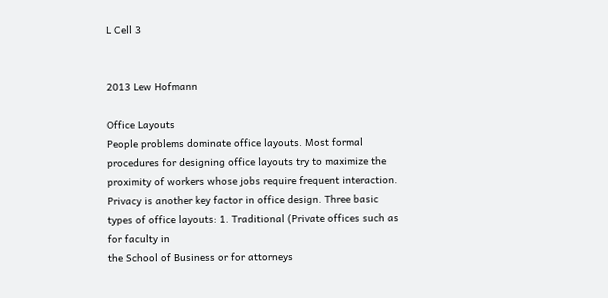L Cell 3


2013 Lew Hofmann

Office Layouts
People problems dominate office layouts. Most formal procedures for designing office layouts try to maximize the proximity of workers whose jobs require frequent interaction. Privacy is another key factor in office design. Three basic types of office layouts: 1. Traditional (Private offices such as for faculty in
the School of Business or for attorneys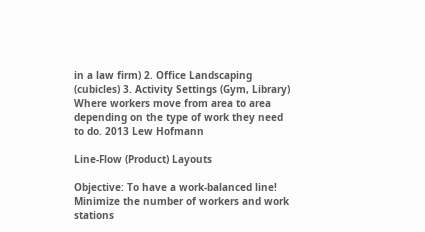in a law firm) 2. Office Landscaping (cubicles) 3. Activity Settings (Gym, Library) Where workers move from area to area depending on the type of work they need to do. 2013 Lew Hofmann

Line-Flow (Product) Layouts

Objective: To have a work-balanced line!
Minimize the number of workers and work stations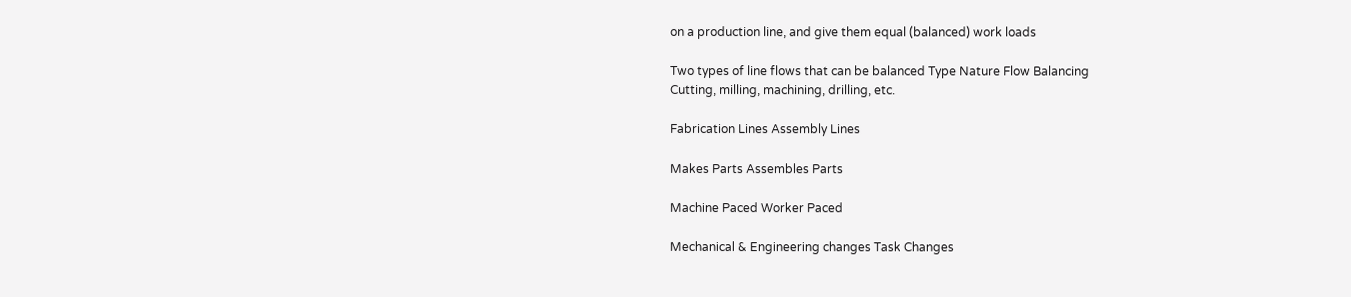on a production line, and give them equal (balanced) work loads

Two types of line flows that can be balanced Type Nature Flow Balancing
Cutting, milling, machining, drilling, etc.

Fabrication Lines Assembly Lines

Makes Parts Assembles Parts

Machine Paced Worker Paced

Mechanical & Engineering changes Task Changes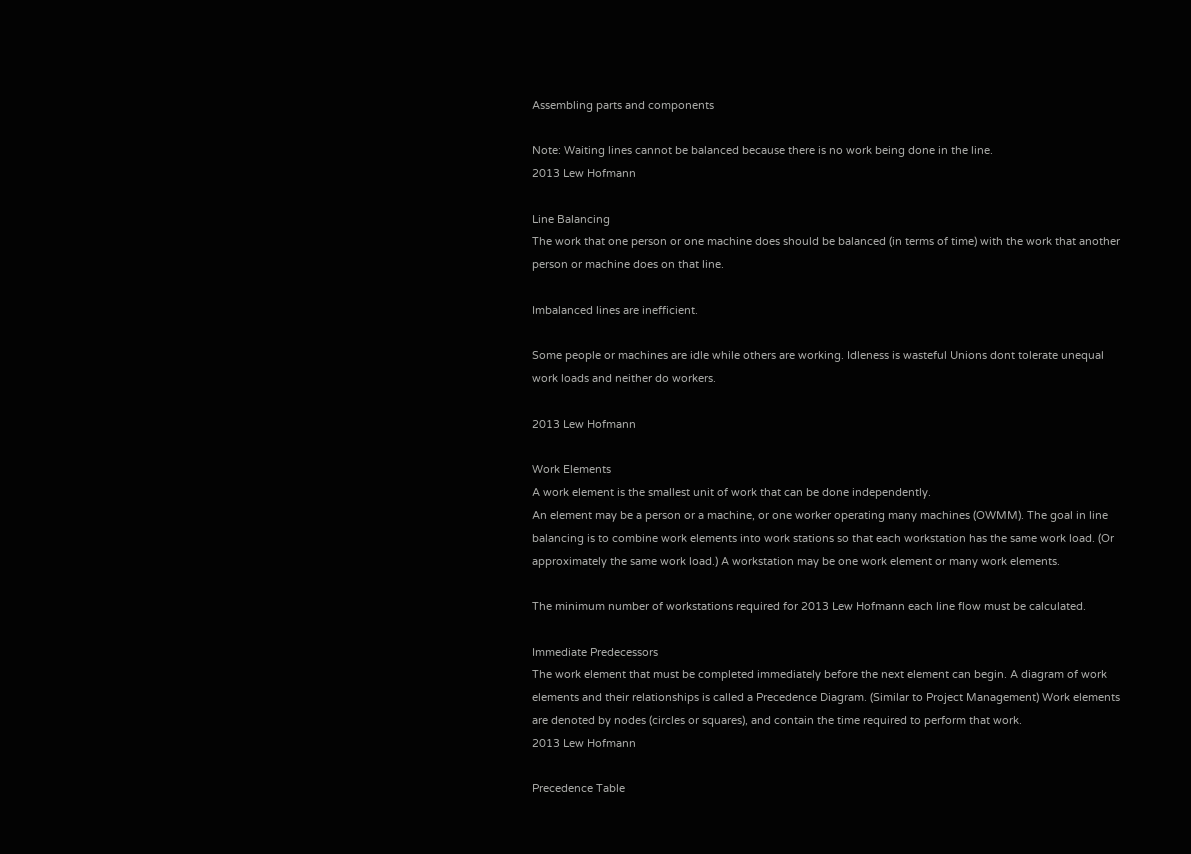Assembling parts and components

Note: Waiting lines cannot be balanced because there is no work being done in the line.
2013 Lew Hofmann

Line Balancing
The work that one person or one machine does should be balanced (in terms of time) with the work that another person or machine does on that line.

Imbalanced lines are inefficient.

Some people or machines are idle while others are working. Idleness is wasteful Unions dont tolerate unequal work loads and neither do workers.

2013 Lew Hofmann

Work Elements
A work element is the smallest unit of work that can be done independently.
An element may be a person or a machine, or one worker operating many machines (OWMM). The goal in line balancing is to combine work elements into work stations so that each workstation has the same work load. (Or approximately the same work load.) A workstation may be one work element or many work elements.

The minimum number of workstations required for 2013 Lew Hofmann each line flow must be calculated.

Immediate Predecessors
The work element that must be completed immediately before the next element can begin. A diagram of work elements and their relationships is called a Precedence Diagram. (Similar to Project Management) Work elements are denoted by nodes (circles or squares), and contain the time required to perform that work.
2013 Lew Hofmann

Precedence Table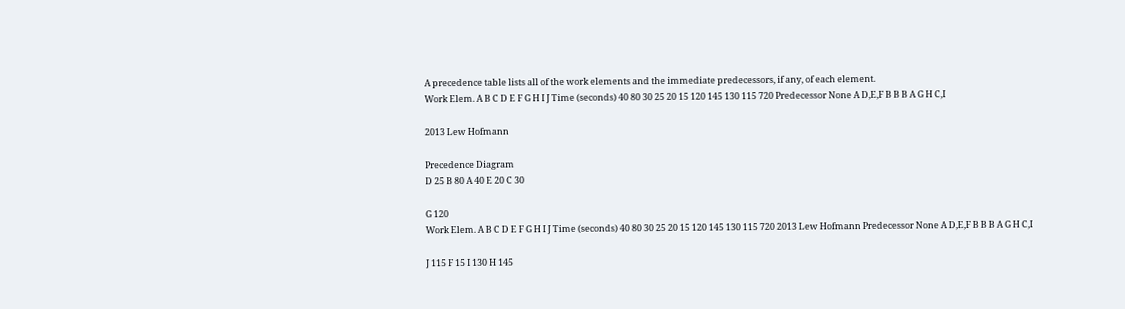A precedence table lists all of the work elements and the immediate predecessors, if any, of each element.
Work Elem. A B C D E F G H I J Time (seconds) 40 80 30 25 20 15 120 145 130 115 720 Predecessor None A D,E,F B B B A G H C,I

2013 Lew Hofmann

Precedence Diagram
D 25 B 80 A 40 E 20 C 30

G 120
Work Elem. A B C D E F G H I J Time (seconds) 40 80 30 25 20 15 120 145 130 115 720 2013 Lew Hofmann Predecessor None A D,E,F B B B A G H C,I

J 115 F 15 I 130 H 145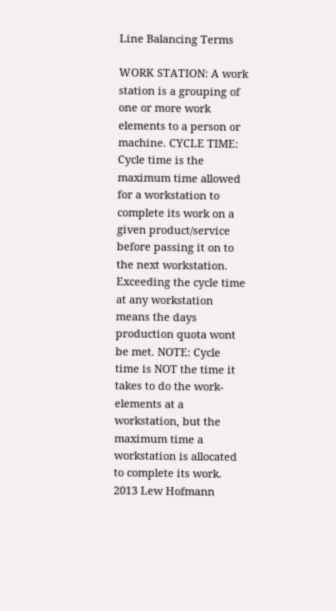Line Balancing Terms

WORK STATION: A work station is a grouping of one or more work elements to a person or machine. CYCLE TIME: Cycle time is the maximum time allowed for a workstation to complete its work on a given product/service before passing it on to the next workstation. Exceeding the cycle time at any workstation means the days production quota wont be met. NOTE: Cycle time is NOT the time it takes to do the work-elements at a workstation, but the maximum time a workstation is allocated to complete its work.
2013 Lew Hofmann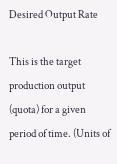Desired Output Rate

This is the target production output (quota) for a given period of time. (Units of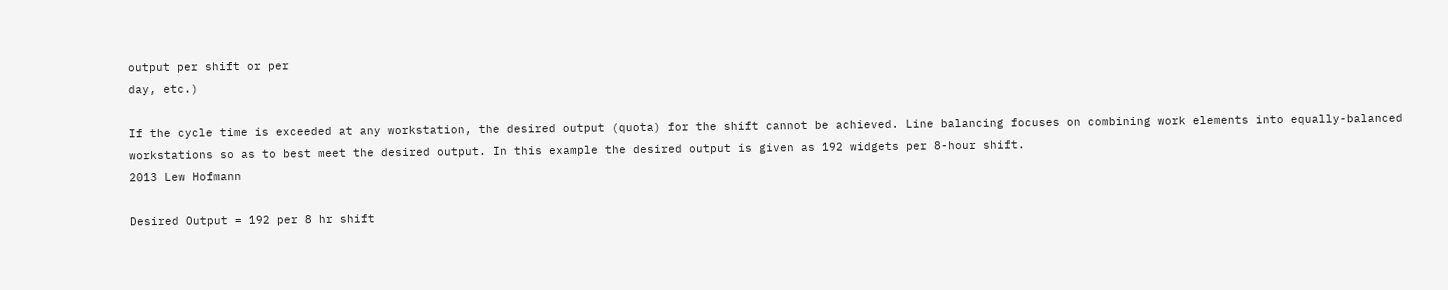output per shift or per
day, etc.)

If the cycle time is exceeded at any workstation, the desired output (quota) for the shift cannot be achieved. Line balancing focuses on combining work elements into equally-balanced workstations so as to best meet the desired output. In this example the desired output is given as 192 widgets per 8-hour shift.
2013 Lew Hofmann

Desired Output = 192 per 8 hr shift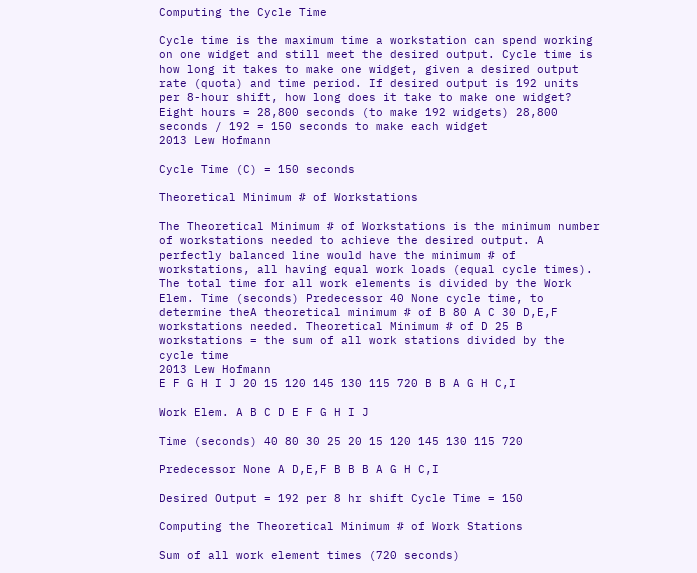Computing the Cycle Time

Cycle time is the maximum time a workstation can spend working on one widget and still meet the desired output. Cycle time is how long it takes to make one widget, given a desired output rate (quota) and time period. If desired output is 192 units per 8-hour shift, how long does it take to make one widget?
Eight hours = 28,800 seconds (to make 192 widgets) 28,800 seconds / 192 = 150 seconds to make each widget
2013 Lew Hofmann

Cycle Time (C) = 150 seconds

Theoretical Minimum # of Workstations

The Theoretical Minimum # of Workstations is the minimum number of workstations needed to achieve the desired output. A perfectly balanced line would have the minimum # of workstations, all having equal work loads (equal cycle times).
The total time for all work elements is divided by the Work Elem. Time (seconds) Predecessor 40 None cycle time, to determine theA theoretical minimum # of B 80 A C 30 D,E,F workstations needed. Theoretical Minimum # of D 25 B
workstations = the sum of all work stations divided by the cycle time
2013 Lew Hofmann
E F G H I J 20 15 120 145 130 115 720 B B A G H C,I

Work Elem. A B C D E F G H I J

Time (seconds) 40 80 30 25 20 15 120 145 130 115 720

Predecessor None A D,E,F B B B A G H C,I

Desired Output = 192 per 8 hr shift Cycle Time = 150

Computing the Theoretical Minimum # of Work Stations

Sum of all work element times (720 seconds)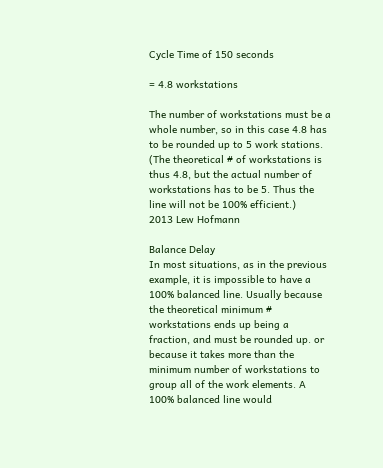Cycle Time of 150 seconds

= 4.8 workstations

The number of workstations must be a whole number, so in this case 4.8 has to be rounded up to 5 work stations.
(The theoretical # of workstations is thus 4.8, but the actual number of workstations has to be 5. Thus the line will not be 100% efficient.)
2013 Lew Hofmann

Balance Delay
In most situations, as in the previous example, it is impossible to have a 100% balanced line. Usually because the theoretical minimum # workstations ends up being a fraction, and must be rounded up. or because it takes more than the minimum number of workstations to group all of the work elements. A 100% balanced line would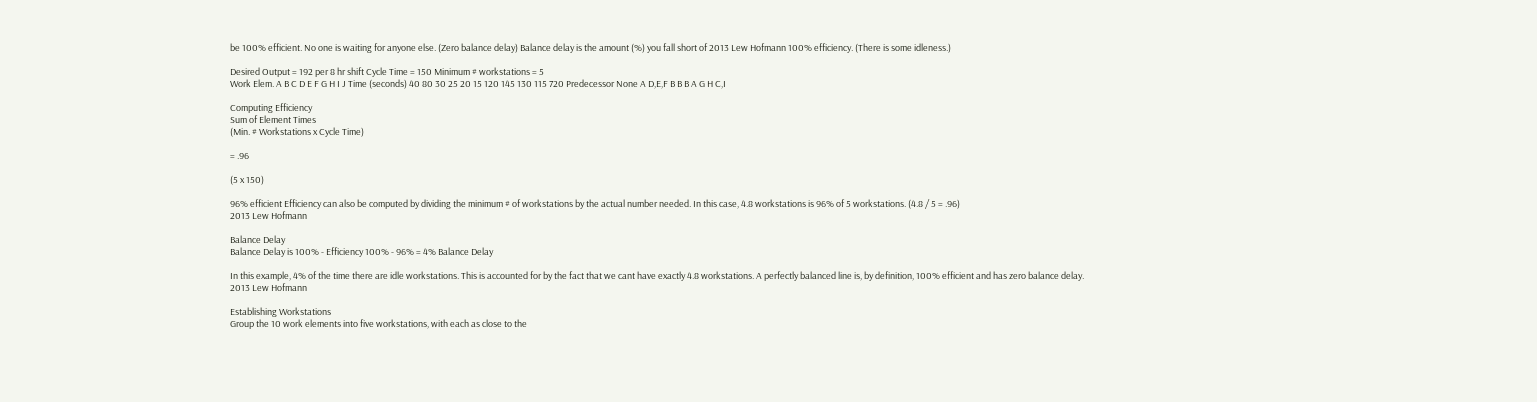be 100% efficient. No one is waiting for anyone else. (Zero balance delay) Balance delay is the amount (%) you fall short of 2013 Lew Hofmann 100% efficiency. (There is some idleness.)

Desired Output = 192 per 8 hr shift Cycle Time = 150 Minimum # workstations = 5
Work Elem. A B C D E F G H I J Time (seconds) 40 80 30 25 20 15 120 145 130 115 720 Predecessor None A D,E,F B B B A G H C,I

Computing Efficiency
Sum of Element Times
(Min. # Workstations x Cycle Time)

= .96

(5 x 150)

96% efficient Efficiency can also be computed by dividing the minimum # of workstations by the actual number needed. In this case, 4.8 workstations is 96% of 5 workstations. (4.8 / 5 = .96)
2013 Lew Hofmann

Balance Delay
Balance Delay is 100% - Efficiency 100% - 96% = 4% Balance Delay

In this example, 4% of the time there are idle workstations. This is accounted for by the fact that we cant have exactly 4.8 workstations. A perfectly balanced line is, by definition, 100% efficient and has zero balance delay.
2013 Lew Hofmann

Establishing Workstations
Group the 10 work elements into five workstations, with each as close to the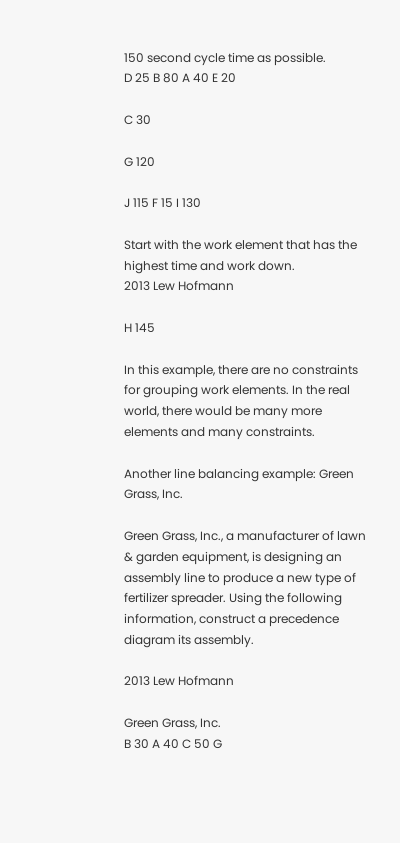150 second cycle time as possible.
D 25 B 80 A 40 E 20

C 30

G 120

J 115 F 15 I 130

Start with the work element that has the highest time and work down.
2013 Lew Hofmann

H 145

In this example, there are no constraints for grouping work elements. In the real world, there would be many more elements and many constraints.

Another line balancing example: Green Grass, Inc.

Green Grass, Inc., a manufacturer of lawn & garden equipment, is designing an assembly line to produce a new type of fertilizer spreader. Using the following information, construct a precedence diagram its assembly.

2013 Lew Hofmann

Green Grass, Inc.
B 30 A 40 C 50 G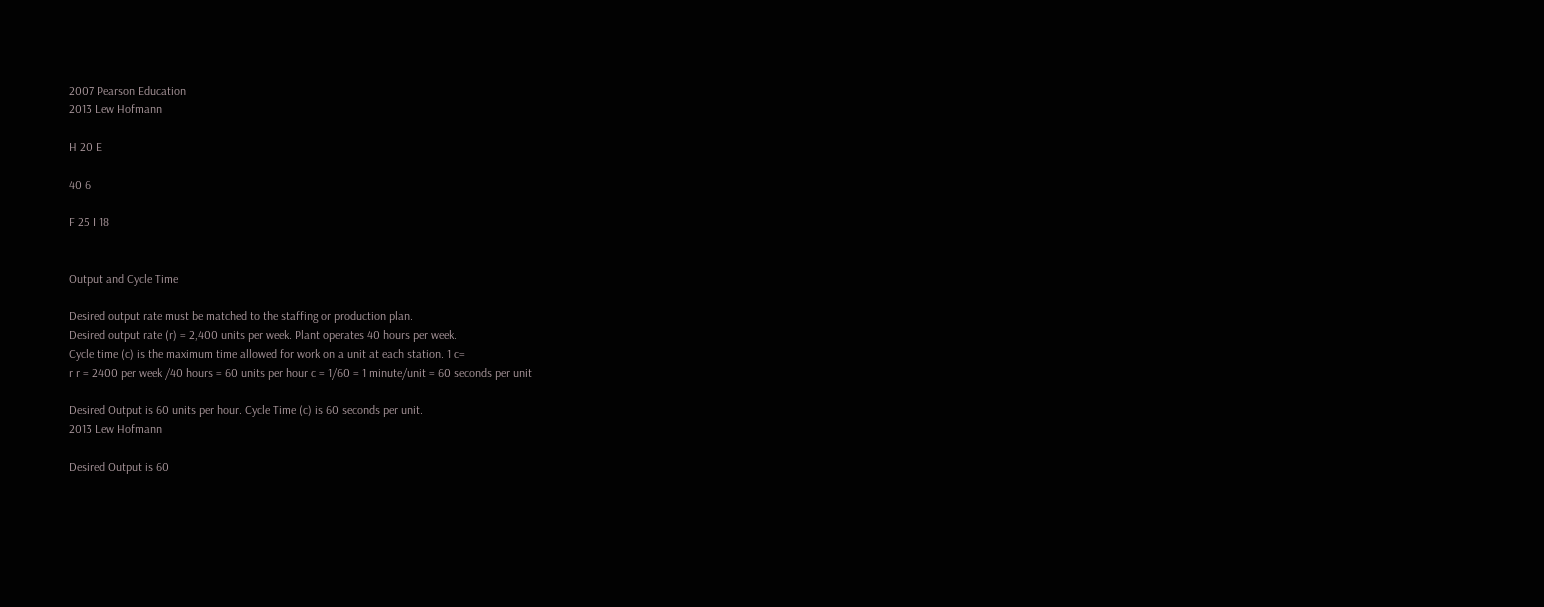2007 Pearson Education
2013 Lew Hofmann

H 20 E

40 6

F 25 I 18


Output and Cycle Time

Desired output rate must be matched to the staffing or production plan.
Desired output rate (r) = 2,400 units per week. Plant operates 40 hours per week.
Cycle time (c) is the maximum time allowed for work on a unit at each station. 1 c=
r r = 2400 per week /40 hours = 60 units per hour c = 1/60 = 1 minute/unit = 60 seconds per unit

Desired Output is 60 units per hour. Cycle Time (c) is 60 seconds per unit.
2013 Lew Hofmann

Desired Output is 60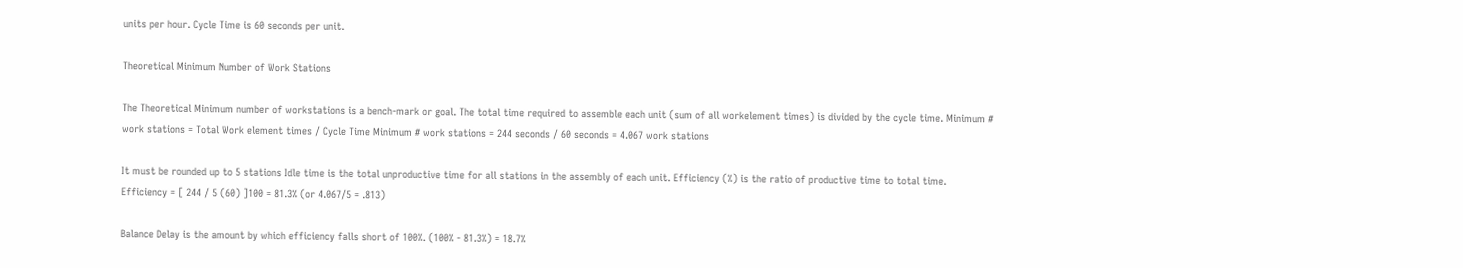units per hour. Cycle Time is 60 seconds per unit.

Theoretical Minimum Number of Work Stations

The Theoretical Minimum number of workstations is a bench-mark or goal. The total time required to assemble each unit (sum of all workelement times) is divided by the cycle time. Minimum # work stations = Total Work element times / Cycle Time Minimum # work stations = 244 seconds / 60 seconds = 4.067 work stations

It must be rounded up to 5 stations Idle time is the total unproductive time for all stations in the assembly of each unit. Efficiency (%) is the ratio of productive time to total time.
Efficiency = [ 244 / 5 (60) ]100 = 81.3% (or 4.067/5 = .813)

Balance Delay is the amount by which efficiency falls short of 100%. (100% - 81.3%) = 18.7%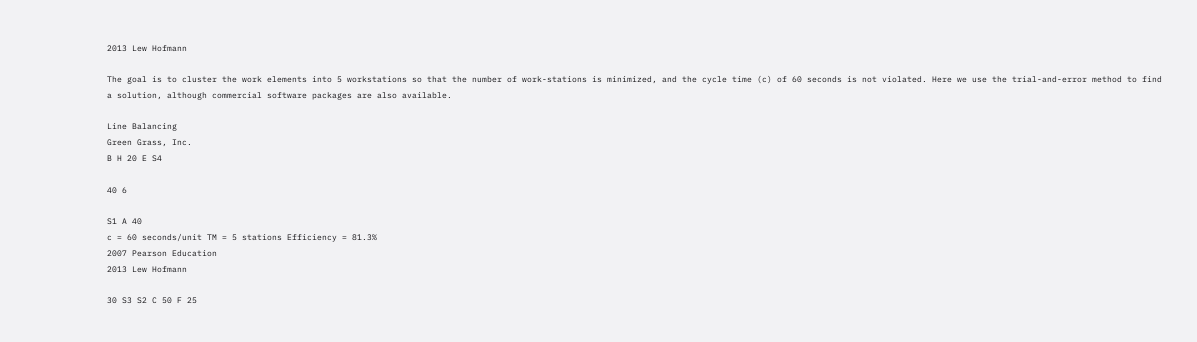2013 Lew Hofmann

The goal is to cluster the work elements into 5 workstations so that the number of work-stations is minimized, and the cycle time (c) of 60 seconds is not violated. Here we use the trial-and-error method to find a solution, although commercial software packages are also available.

Line Balancing
Green Grass, Inc.
B H 20 E S4

40 6

S1 A 40
c = 60 seconds/unit TM = 5 stations Efficiency = 81.3%
2007 Pearson Education
2013 Lew Hofmann

30 S3 S2 C 50 F 25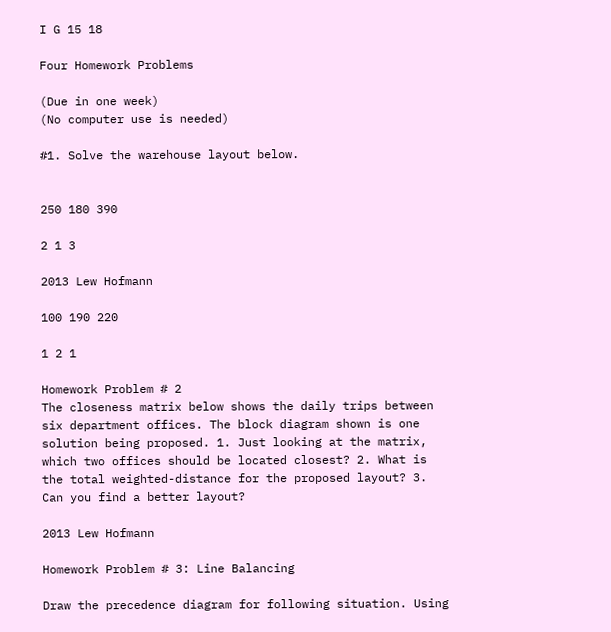I G 15 18

Four Homework Problems

(Due in one week)
(No computer use is needed)

#1. Solve the warehouse layout below.


250 180 390

2 1 3

2013 Lew Hofmann

100 190 220

1 2 1

Homework Problem # 2
The closeness matrix below shows the daily trips between six department offices. The block diagram shown is one solution being proposed. 1. Just looking at the matrix, which two offices should be located closest? 2. What is the total weighted-distance for the proposed layout? 3. Can you find a better layout?

2013 Lew Hofmann

Homework Problem # 3: Line Balancing

Draw the precedence diagram for following situation. Using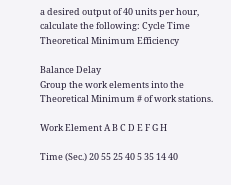a desired output of 40 units per hour, calculate the following: Cycle Time Theoretical Minimum Efficiency

Balance Delay
Group the work elements into the Theoretical Minimum # of work stations.

Work Element A B C D E F G H

Time (Sec.) 20 55 25 40 5 35 14 40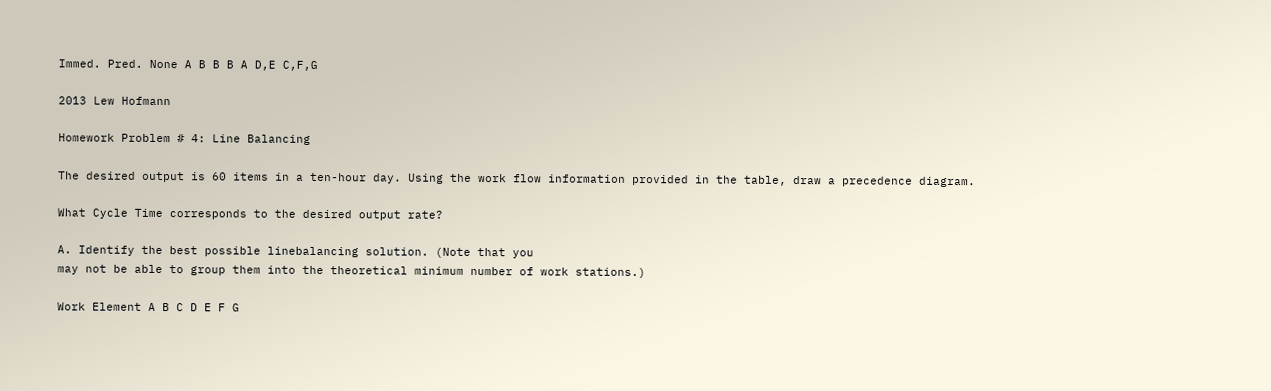Immed. Pred. None A B B B A D,E C,F,G

2013 Lew Hofmann

Homework Problem # 4: Line Balancing

The desired output is 60 items in a ten-hour day. Using the work flow information provided in the table, draw a precedence diagram.

What Cycle Time corresponds to the desired output rate?

A. Identify the best possible linebalancing solution. (Note that you
may not be able to group them into the theoretical minimum number of work stations.)

Work Element A B C D E F G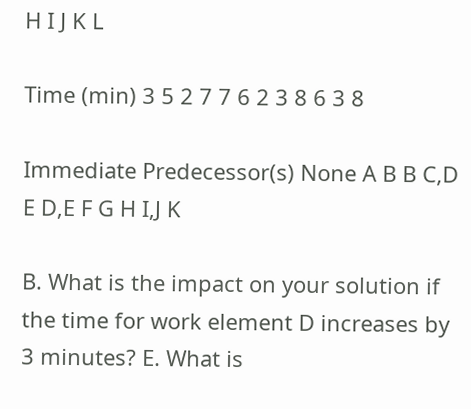H I J K L

Time (min) 3 5 2 7 7 6 2 3 8 6 3 8

Immediate Predecessor(s) None A B B C,D E D,E F G H I,J K

B. What is the impact on your solution if the time for work element D increases by 3 minutes? E. What is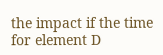the impact if the time for element D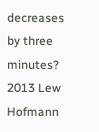decreases by three minutes?
2013 Lew Hofmann